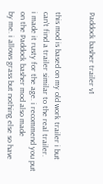Paddock basher trailer v1


this mod is based on my old work trailer i but can't find a trailer similar to the real trailer.
i made it rusty for the age. i recommend you put on the Paddock basher mod also made
by me. i allows grass but nothing else so have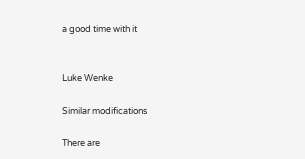a good time with it


Luke Wenke

Similar modifications

There are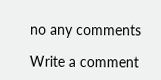no any comments

Write a comment